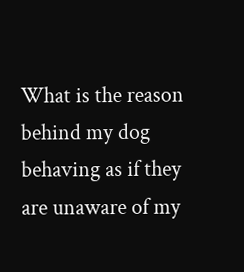What is the reason behind my dog behaving as if they are unaware of my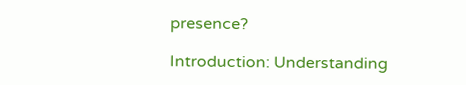presence?

Introduction: Understanding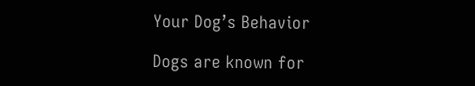Your Dog’s Behavior

Dogs are known for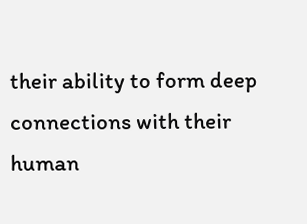their ability to form deep connections with their human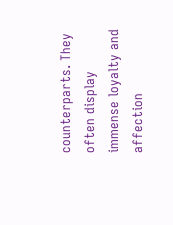counterparts. They often display immense loyalty and affection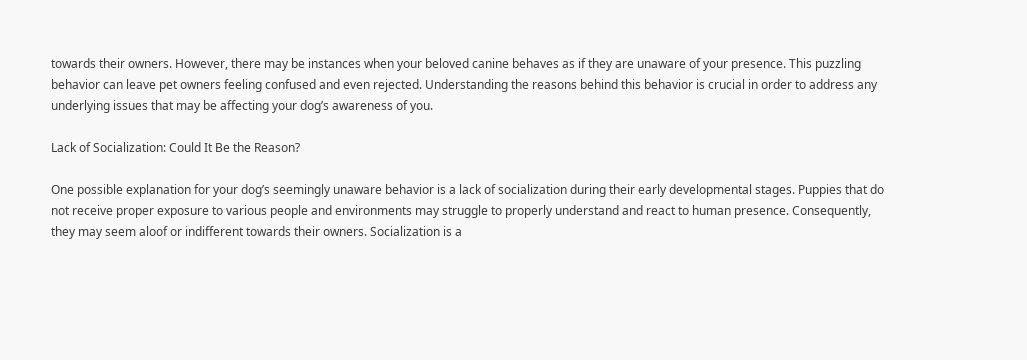towards their owners. However, there may be instances when your beloved canine behaves as if they are unaware of your presence. This puzzling behavior can leave pet owners feeling confused and even rejected. Understanding the reasons behind this behavior is crucial in order to address any underlying issues that may be affecting your dog’s awareness of you.

Lack of Socialization: Could It Be the Reason?

One possible explanation for your dog’s seemingly unaware behavior is a lack of socialization during their early developmental stages. Puppies that do not receive proper exposure to various people and environments may struggle to properly understand and react to human presence. Consequently, they may seem aloof or indifferent towards their owners. Socialization is a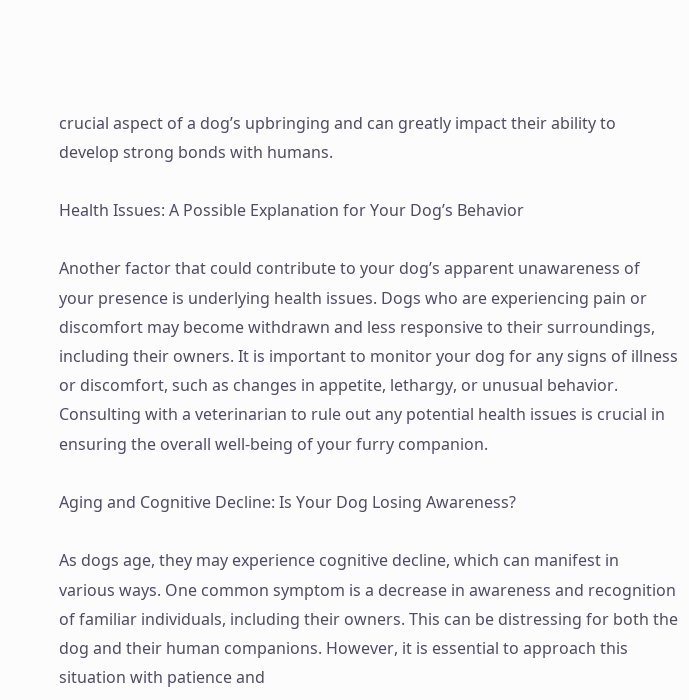crucial aspect of a dog’s upbringing and can greatly impact their ability to develop strong bonds with humans.

Health Issues: A Possible Explanation for Your Dog’s Behavior

Another factor that could contribute to your dog’s apparent unawareness of your presence is underlying health issues. Dogs who are experiencing pain or discomfort may become withdrawn and less responsive to their surroundings, including their owners. It is important to monitor your dog for any signs of illness or discomfort, such as changes in appetite, lethargy, or unusual behavior. Consulting with a veterinarian to rule out any potential health issues is crucial in ensuring the overall well-being of your furry companion.

Aging and Cognitive Decline: Is Your Dog Losing Awareness?

As dogs age, they may experience cognitive decline, which can manifest in various ways. One common symptom is a decrease in awareness and recognition of familiar individuals, including their owners. This can be distressing for both the dog and their human companions. However, it is essential to approach this situation with patience and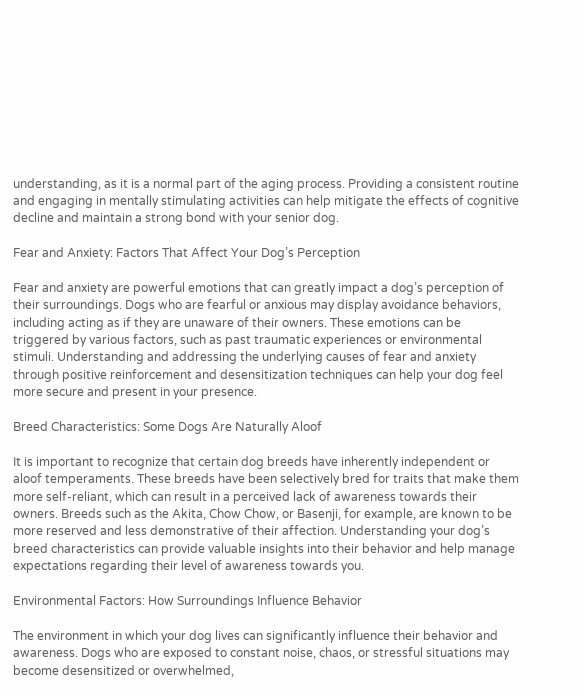understanding, as it is a normal part of the aging process. Providing a consistent routine and engaging in mentally stimulating activities can help mitigate the effects of cognitive decline and maintain a strong bond with your senior dog.

Fear and Anxiety: Factors That Affect Your Dog’s Perception

Fear and anxiety are powerful emotions that can greatly impact a dog’s perception of their surroundings. Dogs who are fearful or anxious may display avoidance behaviors, including acting as if they are unaware of their owners. These emotions can be triggered by various factors, such as past traumatic experiences or environmental stimuli. Understanding and addressing the underlying causes of fear and anxiety through positive reinforcement and desensitization techniques can help your dog feel more secure and present in your presence.

Breed Characteristics: Some Dogs Are Naturally Aloof

It is important to recognize that certain dog breeds have inherently independent or aloof temperaments. These breeds have been selectively bred for traits that make them more self-reliant, which can result in a perceived lack of awareness towards their owners. Breeds such as the Akita, Chow Chow, or Basenji, for example, are known to be more reserved and less demonstrative of their affection. Understanding your dog’s breed characteristics can provide valuable insights into their behavior and help manage expectations regarding their level of awareness towards you.

Environmental Factors: How Surroundings Influence Behavior

The environment in which your dog lives can significantly influence their behavior and awareness. Dogs who are exposed to constant noise, chaos, or stressful situations may become desensitized or overwhelmed,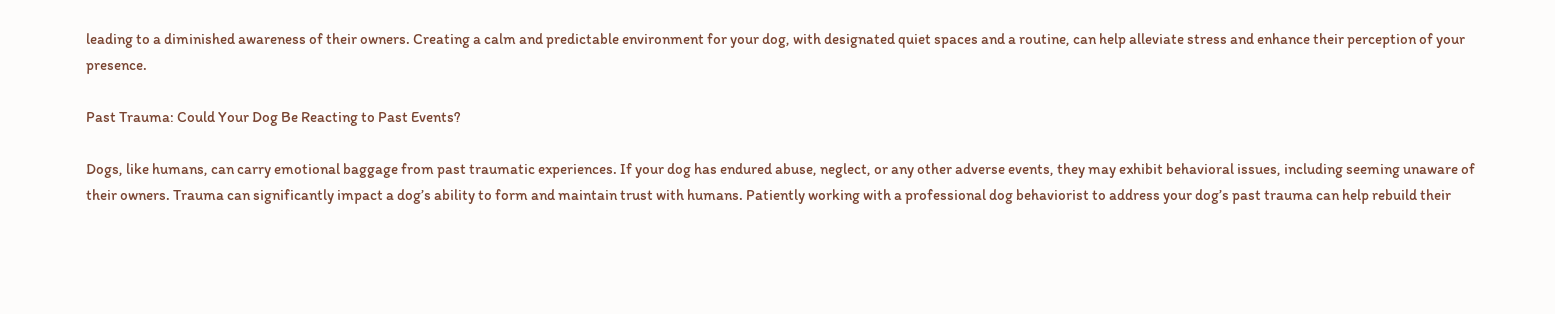leading to a diminished awareness of their owners. Creating a calm and predictable environment for your dog, with designated quiet spaces and a routine, can help alleviate stress and enhance their perception of your presence.

Past Trauma: Could Your Dog Be Reacting to Past Events?

Dogs, like humans, can carry emotional baggage from past traumatic experiences. If your dog has endured abuse, neglect, or any other adverse events, they may exhibit behavioral issues, including seeming unaware of their owners. Trauma can significantly impact a dog’s ability to form and maintain trust with humans. Patiently working with a professional dog behaviorist to address your dog’s past trauma can help rebuild their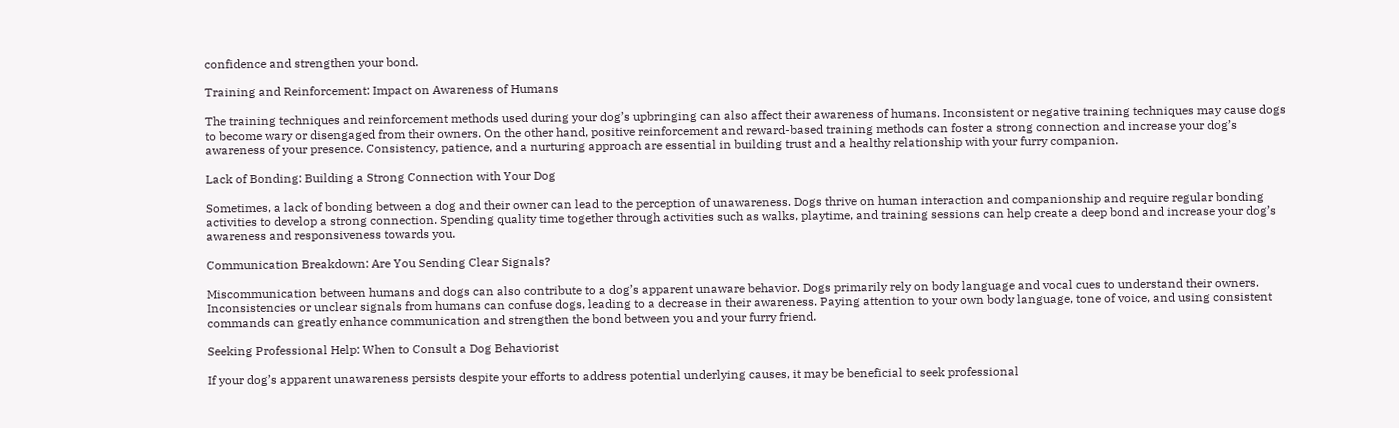confidence and strengthen your bond.

Training and Reinforcement: Impact on Awareness of Humans

The training techniques and reinforcement methods used during your dog’s upbringing can also affect their awareness of humans. Inconsistent or negative training techniques may cause dogs to become wary or disengaged from their owners. On the other hand, positive reinforcement and reward-based training methods can foster a strong connection and increase your dog’s awareness of your presence. Consistency, patience, and a nurturing approach are essential in building trust and a healthy relationship with your furry companion.

Lack of Bonding: Building a Strong Connection with Your Dog

Sometimes, a lack of bonding between a dog and their owner can lead to the perception of unawareness. Dogs thrive on human interaction and companionship and require regular bonding activities to develop a strong connection. Spending quality time together through activities such as walks, playtime, and training sessions can help create a deep bond and increase your dog’s awareness and responsiveness towards you.

Communication Breakdown: Are You Sending Clear Signals?

Miscommunication between humans and dogs can also contribute to a dog’s apparent unaware behavior. Dogs primarily rely on body language and vocal cues to understand their owners. Inconsistencies or unclear signals from humans can confuse dogs, leading to a decrease in their awareness. Paying attention to your own body language, tone of voice, and using consistent commands can greatly enhance communication and strengthen the bond between you and your furry friend.

Seeking Professional Help: When to Consult a Dog Behaviorist

If your dog’s apparent unawareness persists despite your efforts to address potential underlying causes, it may be beneficial to seek professional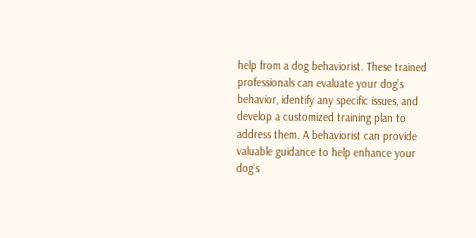help from a dog behaviorist. These trained professionals can evaluate your dog’s behavior, identify any specific issues, and develop a customized training plan to address them. A behaviorist can provide valuable guidance to help enhance your dog’s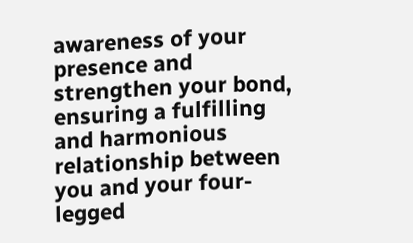awareness of your presence and strengthen your bond, ensuring a fulfilling and harmonious relationship between you and your four-legged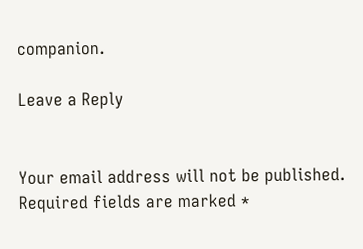companion.

Leave a Reply


Your email address will not be published. Required fields are marked *